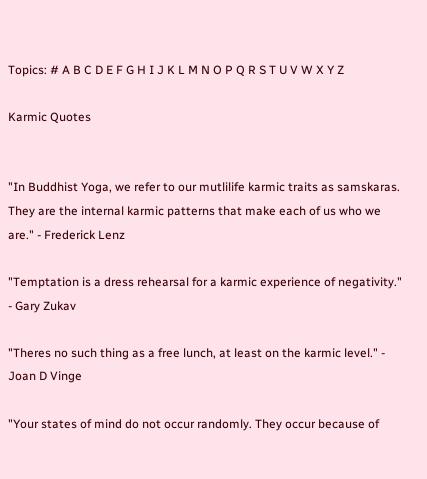Topics: # A B C D E F G H I J K L M N O P Q R S T U V W X Y Z

Karmic Quotes


"In Buddhist Yoga, we refer to our mutlilife karmic traits as samskaras. They are the internal karmic patterns that make each of us who we are." - Frederick Lenz

"Temptation is a dress rehearsal for a karmic experience of negativity." - Gary Zukav

"Theres no such thing as a free lunch, at least on the karmic level." - Joan D Vinge

"Your states of mind do not occur randomly. They occur because of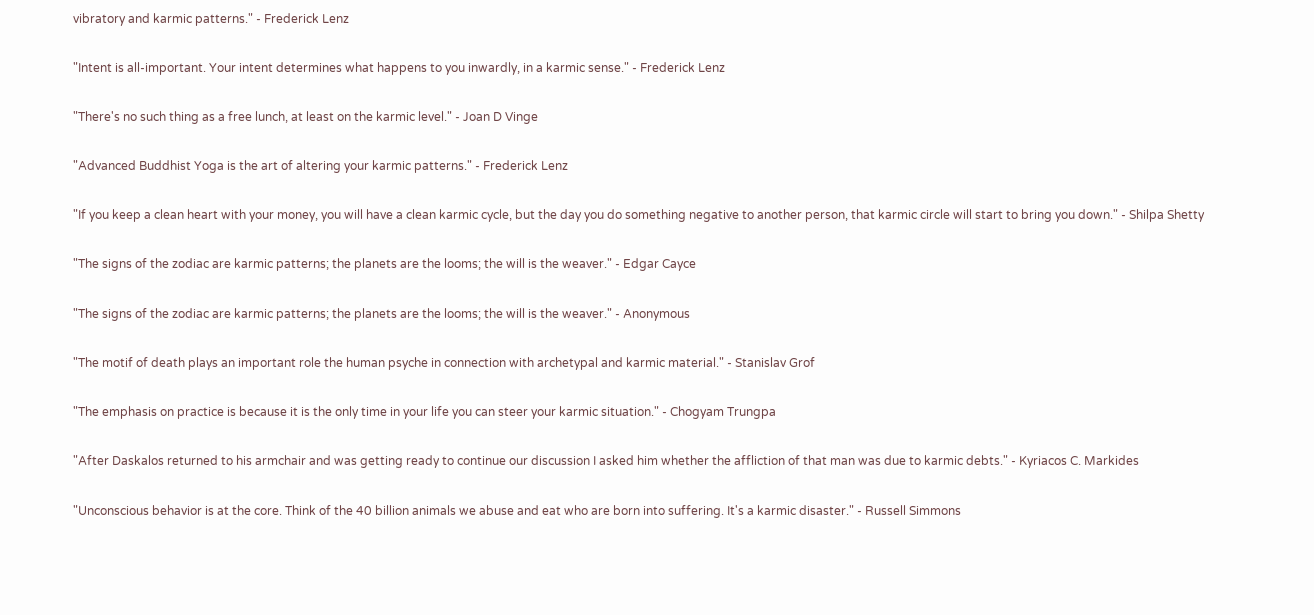vibratory and karmic patterns." - Frederick Lenz

"Intent is all-important. Your intent determines what happens to you inwardly, in a karmic sense." - Frederick Lenz

"There's no such thing as a free lunch, at least on the karmic level." - Joan D Vinge

"Advanced Buddhist Yoga is the art of altering your karmic patterns." - Frederick Lenz

"If you keep a clean heart with your money, you will have a clean karmic cycle, but the day you do something negative to another person, that karmic circle will start to bring you down." - Shilpa Shetty

"The signs of the zodiac are karmic patterns; the planets are the looms; the will is the weaver." - Edgar Cayce

"The signs of the zodiac are karmic patterns; the planets are the looms; the will is the weaver." - Anonymous

"The motif of death plays an important role the human psyche in connection with archetypal and karmic material." - Stanislav Grof

"The emphasis on practice is because it is the only time in your life you can steer your karmic situation." - Chogyam Trungpa

"After Daskalos returned to his armchair and was getting ready to continue our discussion I asked him whether the affliction of that man was due to karmic debts." - Kyriacos C. Markides

"Unconscious behavior is at the core. Think of the 40 billion animals we abuse and eat who are born into suffering. It's a karmic disaster." - Russell Simmons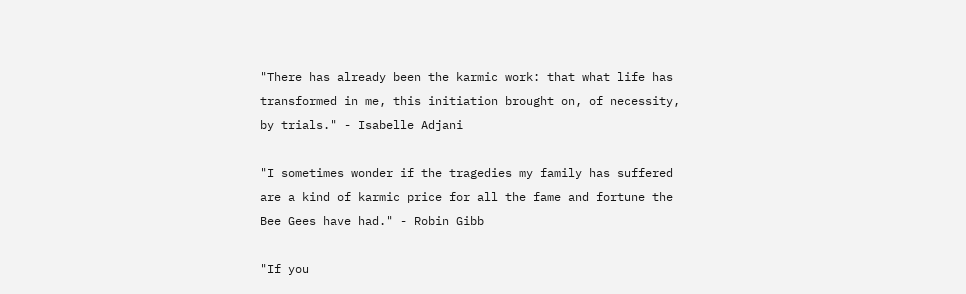"There has already been the karmic work: that what life has transformed in me, this initiation brought on, of necessity, by trials." - Isabelle Adjani

"I sometimes wonder if the tragedies my family has suffered are a kind of karmic price for all the fame and fortune the Bee Gees have had." - Robin Gibb

"If you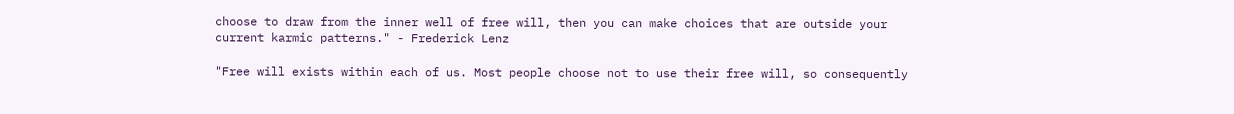choose to draw from the inner well of free will, then you can make choices that are outside your current karmic patterns." - Frederick Lenz

"Free will exists within each of us. Most people choose not to use their free will, so consequently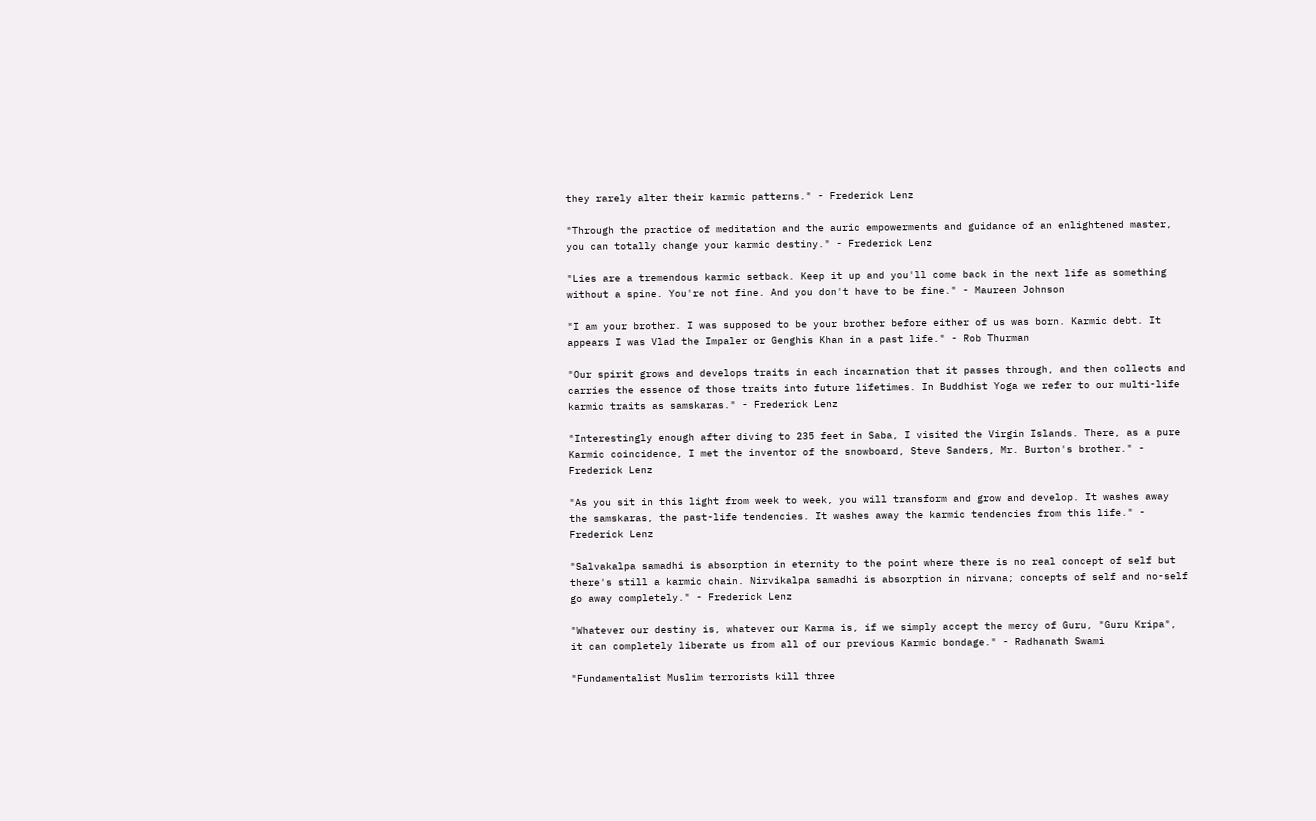they rarely alter their karmic patterns." - Frederick Lenz

"Through the practice of meditation and the auric empowerments and guidance of an enlightened master, you can totally change your karmic destiny." - Frederick Lenz

"Lies are a tremendous karmic setback. Keep it up and you'll come back in the next life as something without a spine. You're not fine. And you don't have to be fine." - Maureen Johnson

"I am your brother. I was supposed to be your brother before either of us was born. Karmic debt. It appears I was Vlad the Impaler or Genghis Khan in a past life." - Rob Thurman

"Our spirit grows and develops traits in each incarnation that it passes through, and then collects and carries the essence of those traits into future lifetimes. In Buddhist Yoga we refer to our multi-life karmic traits as samskaras." - Frederick Lenz

"Interestingly enough after diving to 235 feet in Saba, I visited the Virgin Islands. There, as a pure Karmic coincidence, I met the inventor of the snowboard, Steve Sanders, Mr. Burton's brother." - Frederick Lenz

"As you sit in this light from week to week, you will transform and grow and develop. It washes away the samskaras, the past-life tendencies. It washes away the karmic tendencies from this life." - Frederick Lenz

"Salvakalpa samadhi is absorption in eternity to the point where there is no real concept of self but there's still a karmic chain. Nirvikalpa samadhi is absorption in nirvana; concepts of self and no-self go away completely." - Frederick Lenz

"Whatever our destiny is, whatever our Karma is, if we simply accept the mercy of Guru, "Guru Kripa", it can completely liberate us from all of our previous Karmic bondage." - Radhanath Swami

"Fundamentalist Muslim terrorists kill three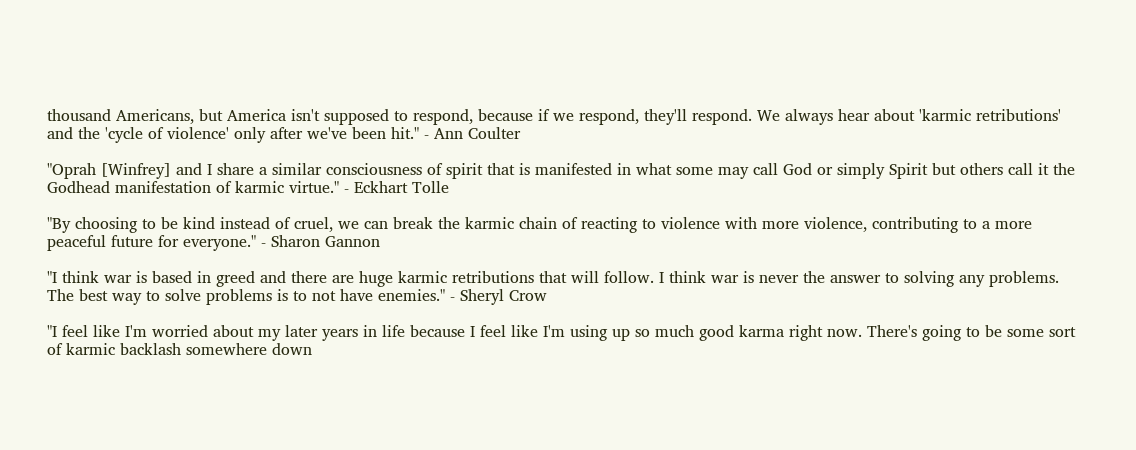thousand Americans, but America isn't supposed to respond, because if we respond, they'll respond. We always hear about 'karmic retributions' and the 'cycle of violence' only after we've been hit." - Ann Coulter

"Oprah [Winfrey] and I share a similar consciousness of spirit that is manifested in what some may call God or simply Spirit but others call it the Godhead manifestation of karmic virtue." - Eckhart Tolle

"By choosing to be kind instead of cruel, we can break the karmic chain of reacting to violence with more violence, contributing to a more peaceful future for everyone." - Sharon Gannon

"I think war is based in greed and there are huge karmic retributions that will follow. I think war is never the answer to solving any problems. The best way to solve problems is to not have enemies." - Sheryl Crow

"I feel like I'm worried about my later years in life because I feel like I'm using up so much good karma right now. There's going to be some sort of karmic backlash somewhere down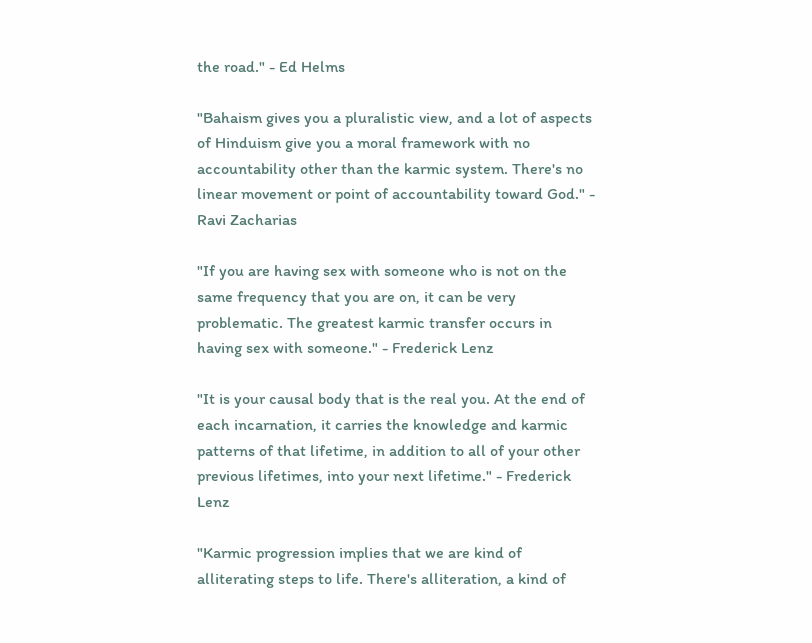the road." - Ed Helms

"Bahaism gives you a pluralistic view, and a lot of aspects of Hinduism give you a moral framework with no accountability other than the karmic system. There's no linear movement or point of accountability toward God." - Ravi Zacharias

"If you are having sex with someone who is not on the same frequency that you are on, it can be very problematic. The greatest karmic transfer occurs in having sex with someone." - Frederick Lenz

"It is your causal body that is the real you. At the end of each incarnation, it carries the knowledge and karmic patterns of that lifetime, in addition to all of your other previous lifetimes, into your next lifetime." - Frederick Lenz

"Karmic progression implies that we are kind of alliterating steps to life. There's alliteration, a kind of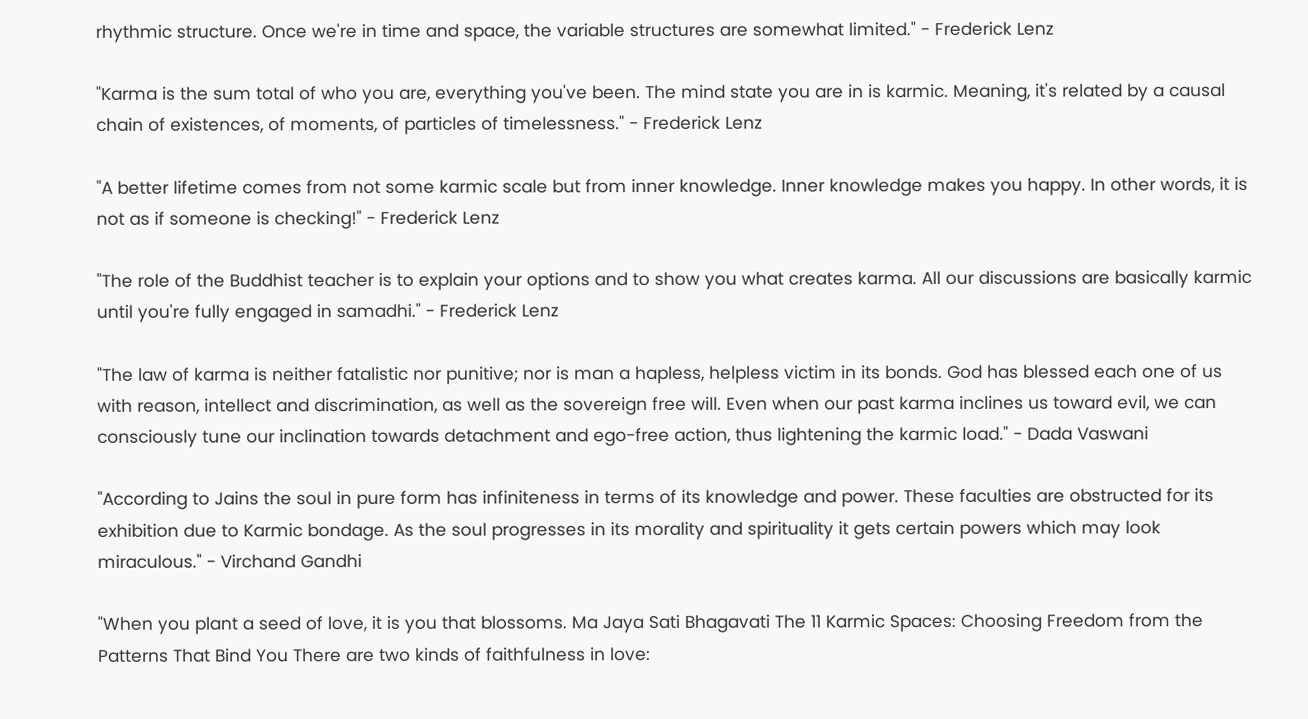rhythmic structure. Once we're in time and space, the variable structures are somewhat limited." - Frederick Lenz

"Karma is the sum total of who you are, everything you've been. The mind state you are in is karmic. Meaning, it's related by a causal chain of existences, of moments, of particles of timelessness." - Frederick Lenz

"A better lifetime comes from not some karmic scale but from inner knowledge. Inner knowledge makes you happy. In other words, it is not as if someone is checking!" - Frederick Lenz

"The role of the Buddhist teacher is to explain your options and to show you what creates karma. All our discussions are basically karmic until you're fully engaged in samadhi." - Frederick Lenz

"The law of karma is neither fatalistic nor punitive; nor is man a hapless, helpless victim in its bonds. God has blessed each one of us with reason, intellect and discrimination, as well as the sovereign free will. Even when our past karma inclines us toward evil, we can consciously tune our inclination towards detachment and ego-free action, thus lightening the karmic load." - Dada Vaswani

"According to Jains the soul in pure form has infiniteness in terms of its knowledge and power. These faculties are obstructed for its exhibition due to Karmic bondage. As the soul progresses in its morality and spirituality it gets certain powers which may look miraculous." - Virchand Gandhi

"When you plant a seed of love, it is you that blossoms. Ma Jaya Sati Bhagavati The 11 Karmic Spaces: Choosing Freedom from the Patterns That Bind You There are two kinds of faithfulness in love: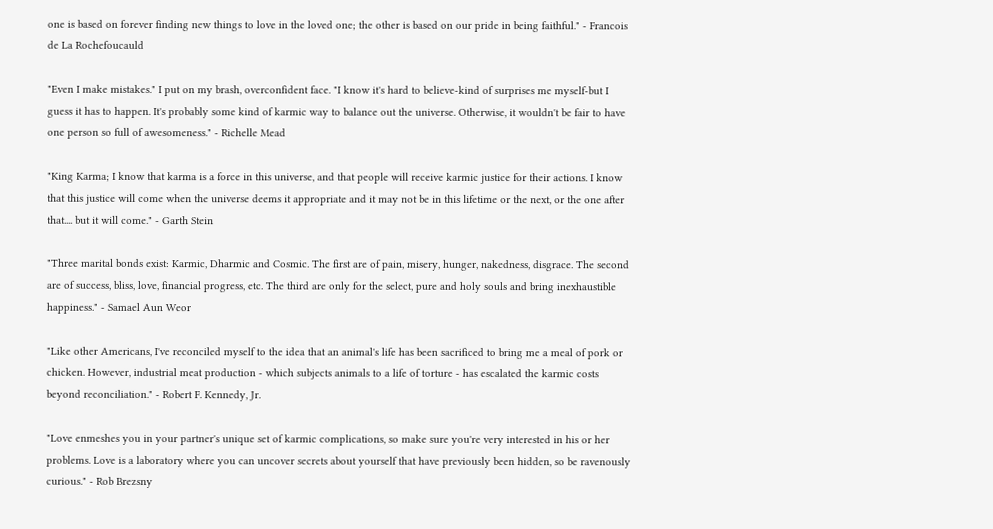one is based on forever finding new things to love in the loved one; the other is based on our pride in being faithful." - Francois de La Rochefoucauld

"Even I make mistakes." I put on my brash, overconfident face. "I know it's hard to believe-kind of surprises me myself-but I guess it has to happen. It's probably some kind of karmic way to balance out the universe. Otherwise, it wouldn't be fair to have one person so full of awesomeness." - Richelle Mead

"King Karma; I know that karma is a force in this universe, and that people will receive karmic justice for their actions. I know that this justice will come when the universe deems it appropriate and it may not be in this lifetime or the next, or the one after that.... but it will come." - Garth Stein

"Three marital bonds exist: Karmic, Dharmic and Cosmic. The first are of pain, misery, hunger, nakedness, disgrace. The second are of success, bliss, love, financial progress, etc. The third are only for the select, pure and holy souls and bring inexhaustible happiness." - Samael Aun Weor

"Like other Americans, I've reconciled myself to the idea that an animal's life has been sacrificed to bring me a meal of pork or chicken. However, industrial meat production - which subjects animals to a life of torture - has escalated the karmic costs beyond reconciliation." - Robert F. Kennedy, Jr.

"Love enmeshes you in your partner's unique set of karmic complications, so make sure you're very interested in his or her problems. Love is a laboratory where you can uncover secrets about yourself that have previously been hidden, so be ravenously curious." - Rob Brezsny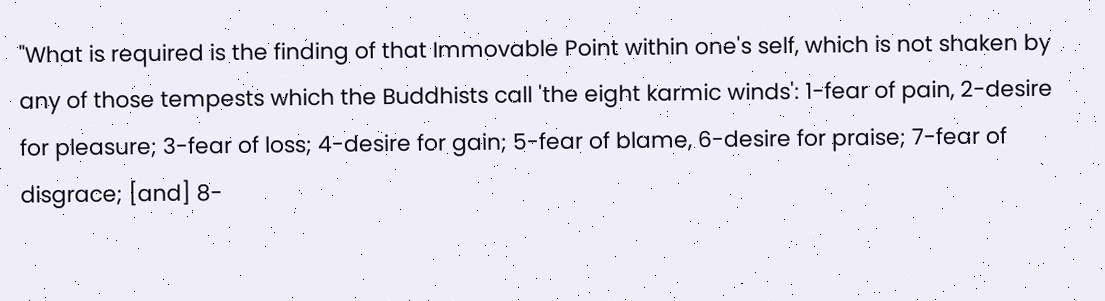"What is required is the finding of that Immovable Point within one's self, which is not shaken by any of those tempests which the Buddhists call 'the eight karmic winds': 1-fear of pain, 2-desire for pleasure; 3-fear of loss; 4-desire for gain; 5-fear of blame, 6-desire for praise; 7-fear of disgrace; [and] 8-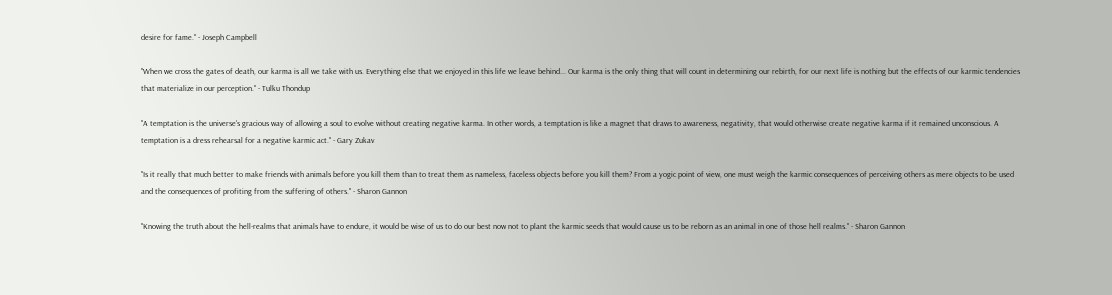desire for fame." - Joseph Campbell

"When we cross the gates of death, our karma is all we take with us. Everything else that we enjoyed in this life we leave behind... Our karma is the only thing that will count in determining our rebirth, for our next life is nothing but the effects of our karmic tendencies that materialize in our perception." - Tulku Thondup

"A temptation is the universe's gracious way of allowing a soul to evolve without creating negative karma. In other words, a temptation is like a magnet that draws to awareness, negativity, that would otherwise create negative karma if it remained unconscious. A temptation is a dress rehearsal for a negative karmic act." - Gary Zukav

"Is it really that much better to make friends with animals before you kill them than to treat them as nameless, faceless objects before you kill them? From a yogic point of view, one must weigh the karmic consequences of perceiving others as mere objects to be used and the consequences of profiting from the suffering of others." - Sharon Gannon

"Knowing the truth about the hell-realms that animals have to endure, it would be wise of us to do our best now not to plant the karmic seeds that would cause us to be reborn as an animal in one of those hell realms." - Sharon Gannon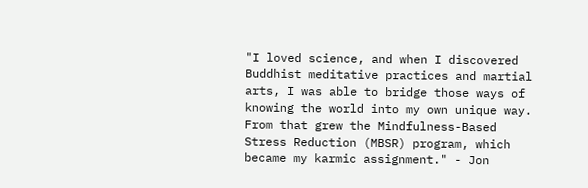"I loved science, and when I discovered Buddhist meditative practices and martial arts, I was able to bridge those ways of knowing the world into my own unique way. From that grew the Mindfulness-Based Stress Reduction (MBSR) program, which became my karmic assignment." - Jon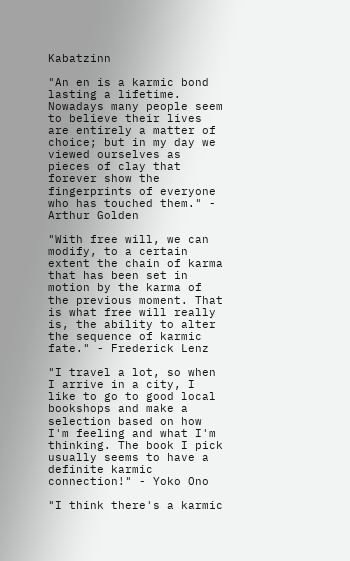Kabatzinn

"An en is a karmic bond lasting a lifetime. Nowadays many people seem to believe their lives are entirely a matter of choice; but in my day we viewed ourselves as pieces of clay that forever show the fingerprints of everyone who has touched them." - Arthur Golden

"With free will, we can modify, to a certain extent the chain of karma that has been set in motion by the karma of the previous moment. That is what free will really is, the ability to alter the sequence of karmic fate." - Frederick Lenz

"I travel a lot, so when I arrive in a city, I like to go to good local bookshops and make a selection based on how I'm feeling and what I'm thinking. The book I pick usually seems to have a definite karmic connection!" - Yoko Ono

"I think there's a karmic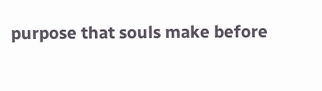purpose that souls make before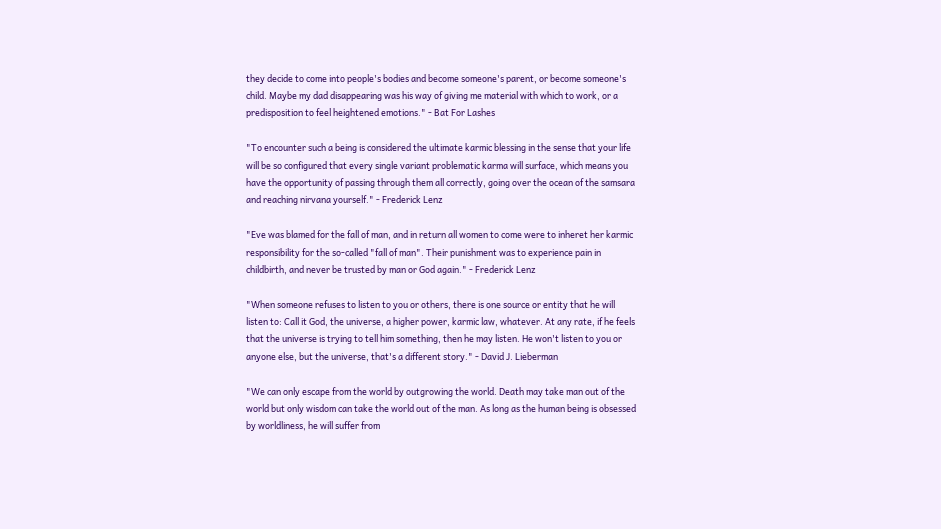they decide to come into people's bodies and become someone's parent, or become someone's child. Maybe my dad disappearing was his way of giving me material with which to work, or a predisposition to feel heightened emotions." - Bat For Lashes

"To encounter such a being is considered the ultimate karmic blessing in the sense that your life will be so configured that every single variant problematic karma will surface, which means you have the opportunity of passing through them all correctly, going over the ocean of the samsara and reaching nirvana yourself." - Frederick Lenz

"Eve was blamed for the fall of man, and in return all women to come were to inheret her karmic responsibility for the so-called "fall of man". Their punishment was to experience pain in childbirth, and never be trusted by man or God again." - Frederick Lenz

"When someone refuses to listen to you or others, there is one source or entity that he will listen to: Call it God, the universe, a higher power, karmic law, whatever. At any rate, if he feels that the universe is trying to tell him something, then he may listen. He won't listen to you or anyone else, but the universe, that's a different story." - David J. Lieberman

"We can only escape from the world by outgrowing the world. Death may take man out of the world but only wisdom can take the world out of the man. As long as the human being is obsessed by worldliness, he will suffer from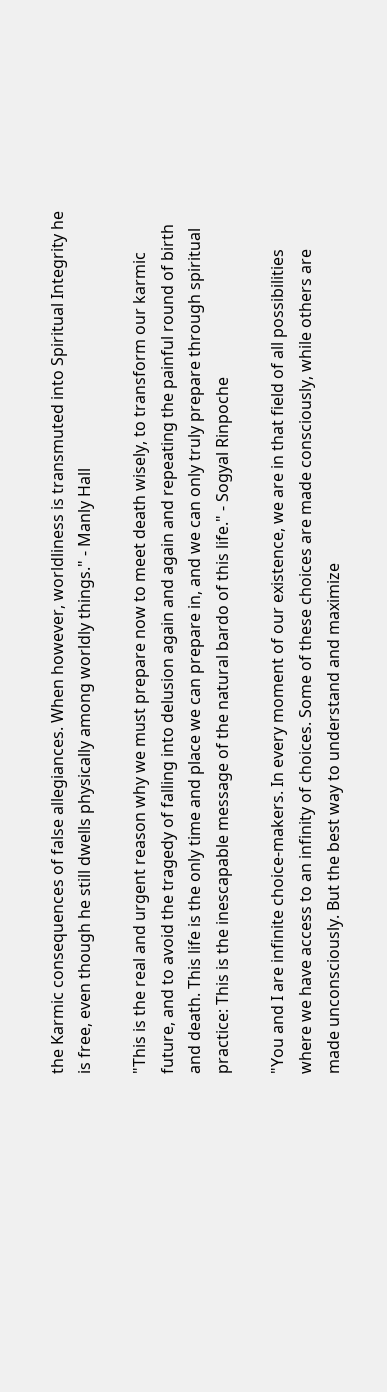the Karmic consequences of false allegiances. When however, worldliness is transmuted into Spiritual Integrity he is free, even though he still dwells physically among worldly things." - Manly Hall

"This is the real and urgent reason why we must prepare now to meet death wisely, to transform our karmic future, and to avoid the tragedy of falling into delusion again and again and repeating the painful round of birth and death. This life is the only time and place we can prepare in, and we can only truly prepare through spiritual practice: This is the inescapable message of the natural bardo of this life." - Sogyal Rinpoche

"You and I are infinite choice-makers. In every moment of our existence, we are in that field of all possibilities where we have access to an infinity of choices. Some of these choices are made consciously, while others are made unconsciously. But the best way to understand and maximize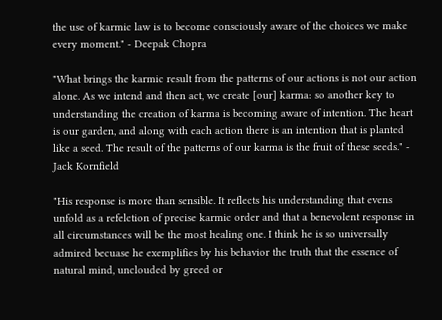the use of karmic law is to become consciously aware of the choices we make every moment." - Deepak Chopra

"What brings the karmic result from the patterns of our actions is not our action alone. As we intend and then act, we create [our] karma: so another key to understanding the creation of karma is becoming aware of intention. The heart is our garden, and along with each action there is an intention that is planted like a seed. The result of the patterns of our karma is the fruit of these seeds." - Jack Kornfield

"His response is more than sensible. It reflects his understanding that evens unfold as a refelction of precise karmic order and that a benevolent response in all circumstances will be the most healing one. I think he is so universally admired becuase he exemplifies by his behavior the truth that the essence of natural mind, unclouded by greed or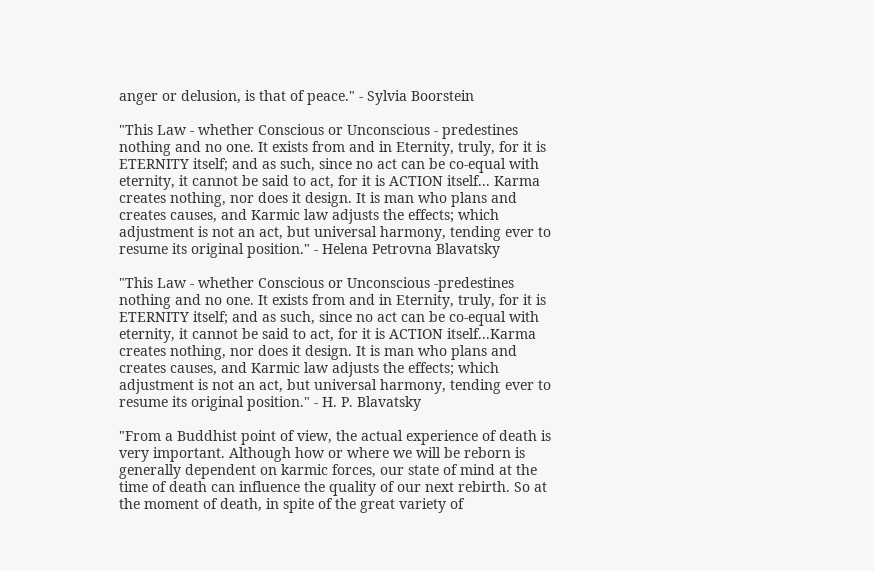anger or delusion, is that of peace." - Sylvia Boorstein

"This Law - whether Conscious or Unconscious - predestines nothing and no one. It exists from and in Eternity, truly, for it is ETERNITY itself; and as such, since no act can be co-equal with eternity, it cannot be said to act, for it is ACTION itself... Karma creates nothing, nor does it design. It is man who plans and creates causes, and Karmic law adjusts the effects; which adjustment is not an act, but universal harmony, tending ever to resume its original position." - Helena Petrovna Blavatsky

"This Law - whether Conscious or Unconscious -predestines nothing and no one. It exists from and in Eternity, truly, for it is ETERNITY itself; and as such, since no act can be co-equal with eternity, it cannot be said to act, for it is ACTION itself...Karma creates nothing, nor does it design. It is man who plans and creates causes, and Karmic law adjusts the effects; which adjustment is not an act, but universal harmony, tending ever to resume its original position." - H. P. Blavatsky

"From a Buddhist point of view, the actual experience of death is very important. Although how or where we will be reborn is generally dependent on karmic forces, our state of mind at the time of death can influence the quality of our next rebirth. So at the moment of death, in spite of the great variety of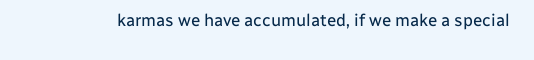karmas we have accumulated, if we make a special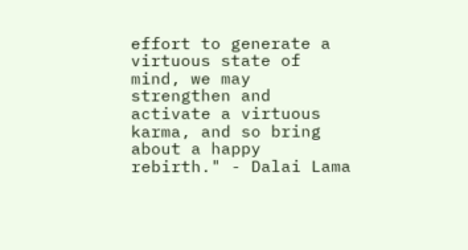effort to generate a virtuous state of mind, we may strengthen and activate a virtuous karma, and so bring about a happy rebirth." - Dalai Lama